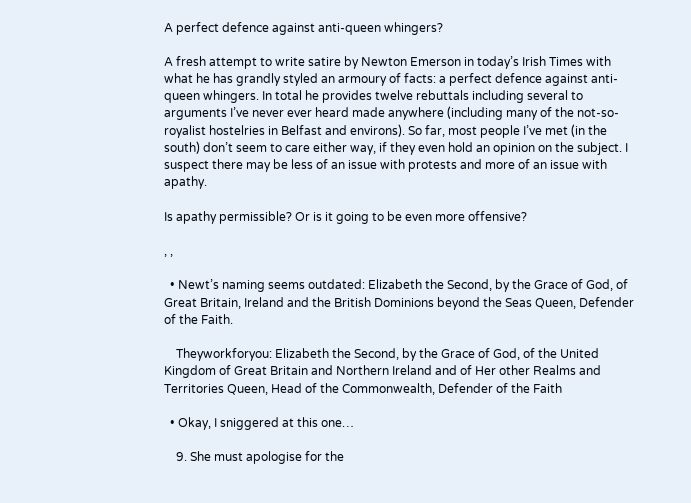A perfect defence against anti-queen whingers?

A fresh attempt to write satire by Newton Emerson in today’s Irish Times with what he has grandly styled an armoury of facts: a perfect defence against anti-queen whingers. In total he provides twelve rebuttals including several to arguments I’ve never ever heard made anywhere (including many of the not-so-royalist hostelries in Belfast and environs). So far, most people I’ve met (in the south) don’t seem to care either way, if they even hold an opinion on the subject. I suspect there may be less of an issue with protests and more of an issue with apathy.

Is apathy permissible? Or is it going to be even more offensive?

, ,

  • Newt’s naming seems outdated: Elizabeth the Second, by the Grace of God, of Great Britain, Ireland and the British Dominions beyond the Seas Queen, Defender of the Faith.

    Theyworkforyou: Elizabeth the Second, by the Grace of God, of the United Kingdom of Great Britain and Northern Ireland and of Her other Realms and Territories Queen, Head of the Commonwealth, Defender of the Faith

  • Okay, I sniggered at this one…

    9. She must apologise for the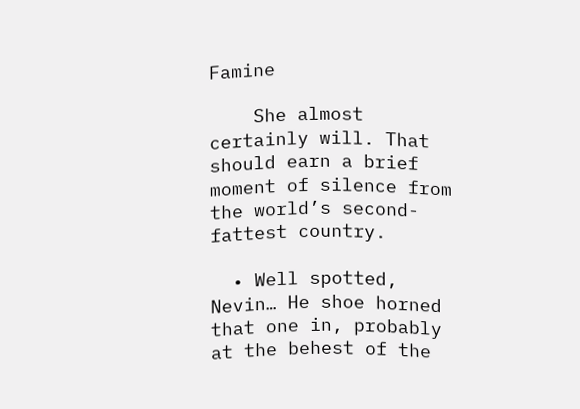Famine

    She almost certainly will. That should earn a brief moment of silence from the world’s second-fattest country.

  • Well spotted, Nevin… He shoe horned that one in, probably at the behest of the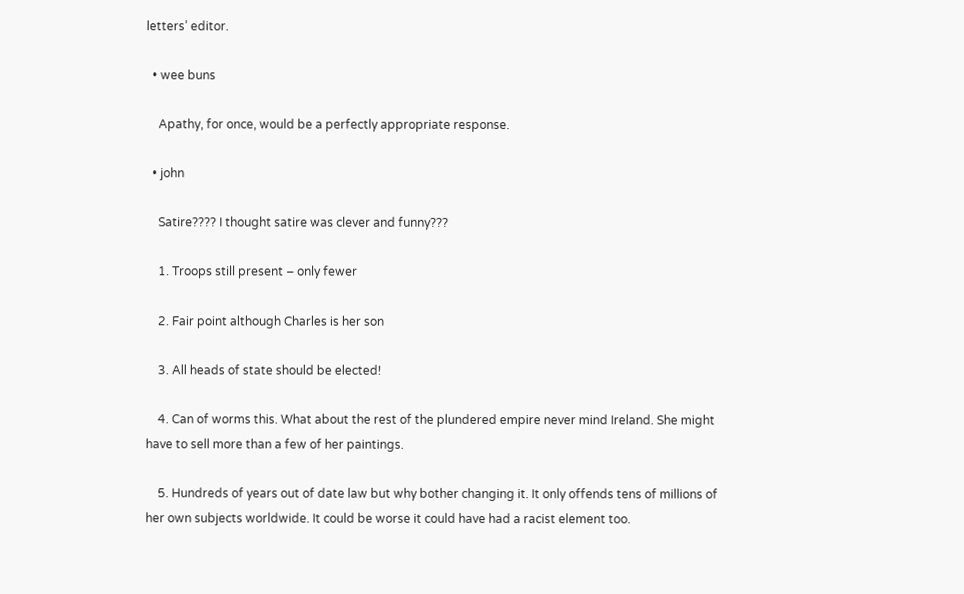letters’ editor.

  • wee buns

    Apathy, for once, would be a perfectly appropriate response.

  • john

    Satire???? I thought satire was clever and funny???

    1. Troops still present – only fewer

    2. Fair point although Charles is her son

    3. All heads of state should be elected!

    4. Can of worms this. What about the rest of the plundered empire never mind Ireland. She might have to sell more than a few of her paintings.

    5. Hundreds of years out of date law but why bother changing it. It only offends tens of millions of her own subjects worldwide. It could be worse it could have had a racist element too.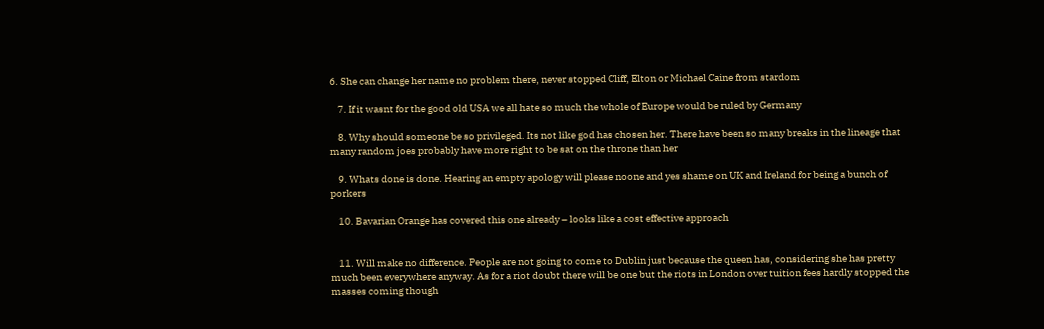6. She can change her name no problem there, never stopped Cliff, Elton or Michael Caine from stardom

    7. If it wasnt for the good old USA we all hate so much the whole of Europe would be ruled by Germany

    8. Why should someone be so privileged. Its not like god has chosen her. There have been so many breaks in the lineage that many random joes probably have more right to be sat on the throne than her

    9. Whats done is done. Hearing an empty apology will please noone and yes shame on UK and Ireland for being a bunch of porkers

    10. Bavarian Orange has covered this one already – looks like a cost effective approach


    11. Will make no difference. People are not going to come to Dublin just because the queen has, considering she has pretty much been everywhere anyway. As for a riot doubt there will be one but the riots in London over tuition fees hardly stopped the masses coming though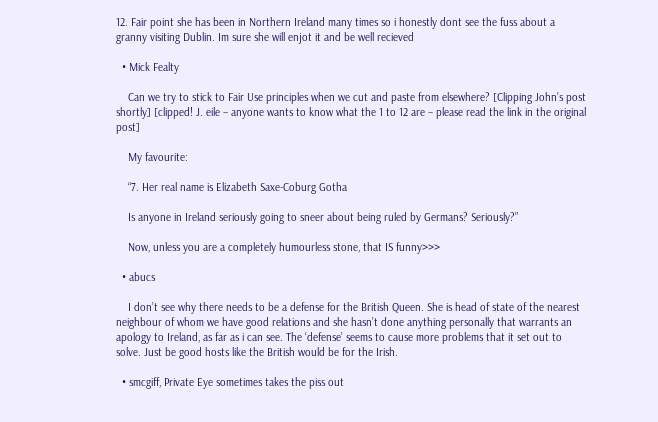12. Fair point she has been in Northern Ireland many times so i honestly dont see the fuss about a granny visiting Dublin. Im sure she will enjot it and be well recieved

  • Mick Fealty

    Can we try to stick to Fair Use principles when we cut and paste from elsewhere? [Clipping John’s post shortly] [clipped! J. eile – anyone wants to know what the 1 to 12 are – please read the link in the original post]

    My favourite:

    “7. Her real name is Elizabeth Saxe-Coburg Gotha

    Is anyone in Ireland seriously going to sneer about being ruled by Germans? Seriously?”

    Now, unless you are a completely humourless stone, that IS funny>>>

  • abucs

    I don’t see why there needs to be a defense for the British Queen. She is head of state of the nearest neighbour of whom we have good relations and she hasn’t done anything personally that warrants an apology to Ireland, as far as i can see. The ‘defense’ seems to cause more problems that it set out to solve. Just be good hosts like the British would be for the Irish.

  • smcgiff, Private Eye sometimes takes the piss out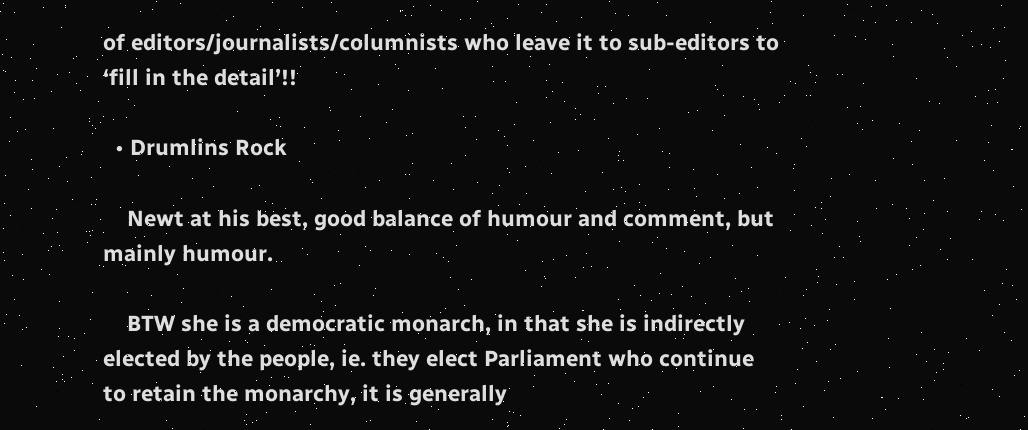of editors/journalists/columnists who leave it to sub-editors to ‘fill in the detail’!!

  • Drumlins Rock

    Newt at his best, good balance of humour and comment, but mainly humour.

    BTW she is a democratic monarch, in that she is indirectly elected by the people, ie. they elect Parliament who continue to retain the monarchy, it is generally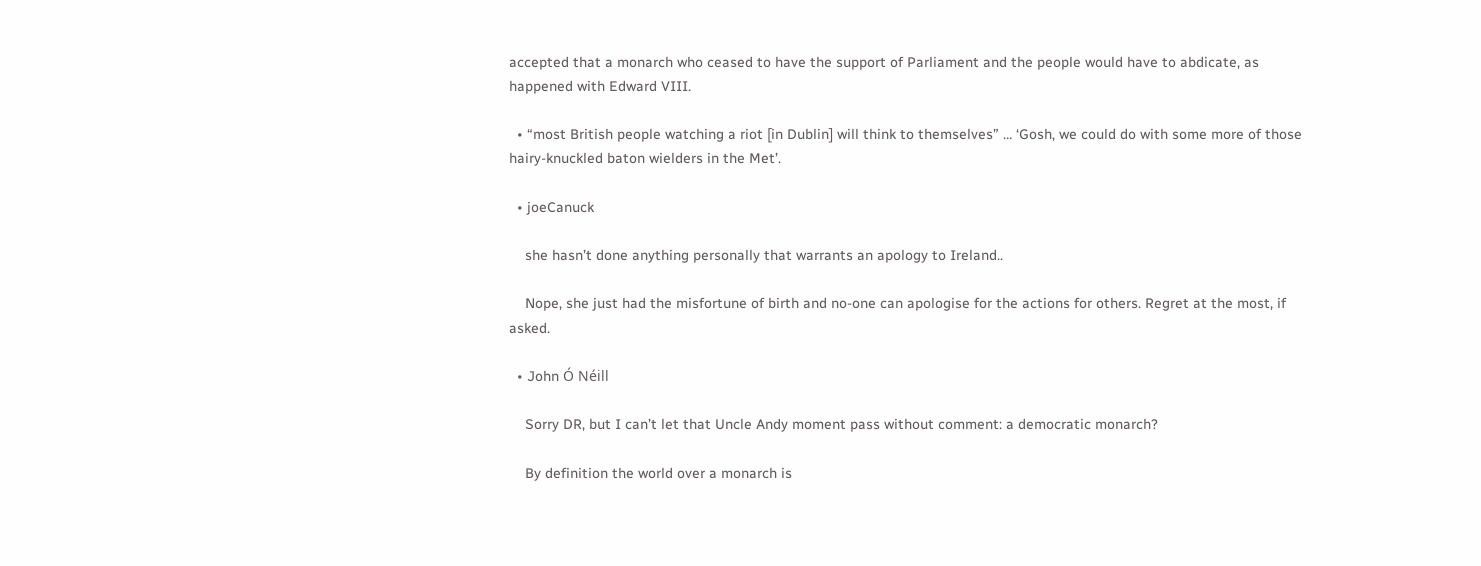accepted that a monarch who ceased to have the support of Parliament and the people would have to abdicate, as happened with Edward VIII.

  • “most British people watching a riot [in Dublin] will think to themselves” … ‘Gosh, we could do with some more of those hairy-knuckled baton wielders in the Met’.

  • joeCanuck

    she hasn’t done anything personally that warrants an apology to Ireland..

    Nope, she just had the misfortune of birth and no-one can apologise for the actions for others. Regret at the most, if asked.

  • John Ó Néill

    Sorry DR, but I can’t let that Uncle Andy moment pass without comment: a democratic monarch?

    By definition the world over a monarch is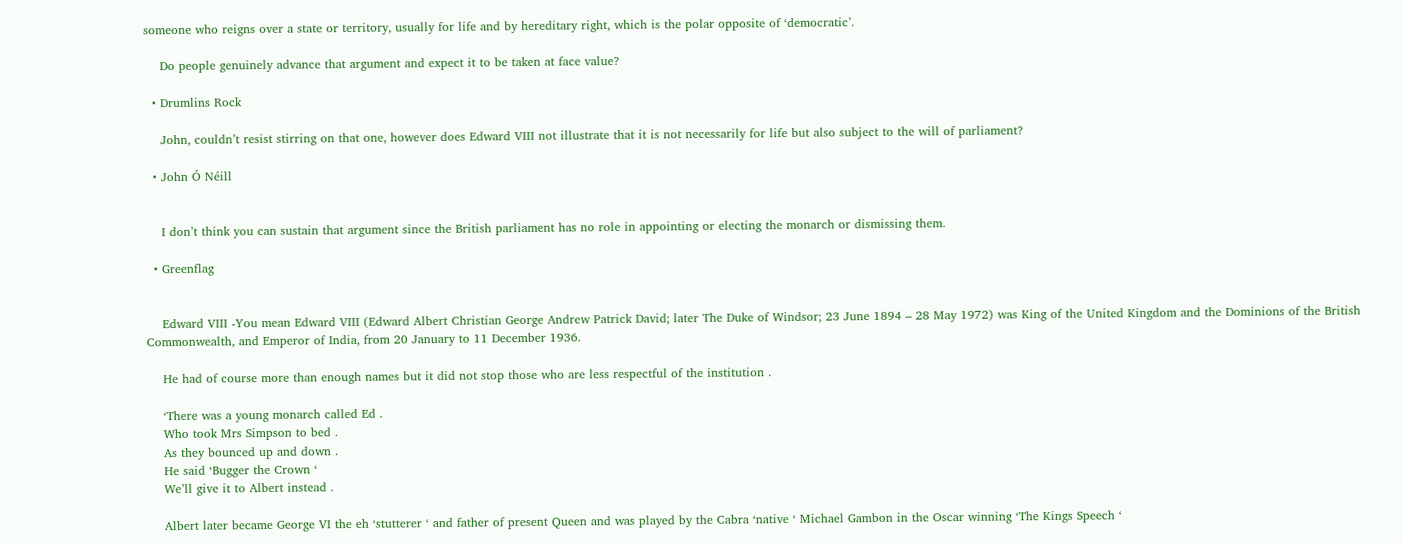someone who reigns over a state or territory, usually for life and by hereditary right, which is the polar opposite of ‘democratic’.

    Do people genuinely advance that argument and expect it to be taken at face value?

  • Drumlins Rock

    John, couldn’t resist stirring on that one, however does Edward VIII not illustrate that it is not necessarily for life but also subject to the will of parliament?

  • John Ó Néill


    I don’t think you can sustain that argument since the British parliament has no role in appointing or electing the monarch or dismissing them.

  • Greenflag


    Edward VIII -You mean Edward VIII (Edward Albert Christian George Andrew Patrick David; later The Duke of Windsor; 23 June 1894 – 28 May 1972) was King of the United Kingdom and the Dominions of the British Commonwealth, and Emperor of India, from 20 January to 11 December 1936.

    He had of course more than enough names but it did not stop those who are less respectful of the institution .

    ‘There was a young monarch called Ed .
    Who took Mrs Simpson to bed .
    As they bounced up and down .
    He said ‘Bugger the Crown ‘
    We’ll give it to Albert instead .

    Albert later became George VI the eh ‘stutterer ‘ and father of present Queen and was played by the Cabra ‘native ‘ Michael Gambon in the Oscar winning ‘The Kings Speech ‘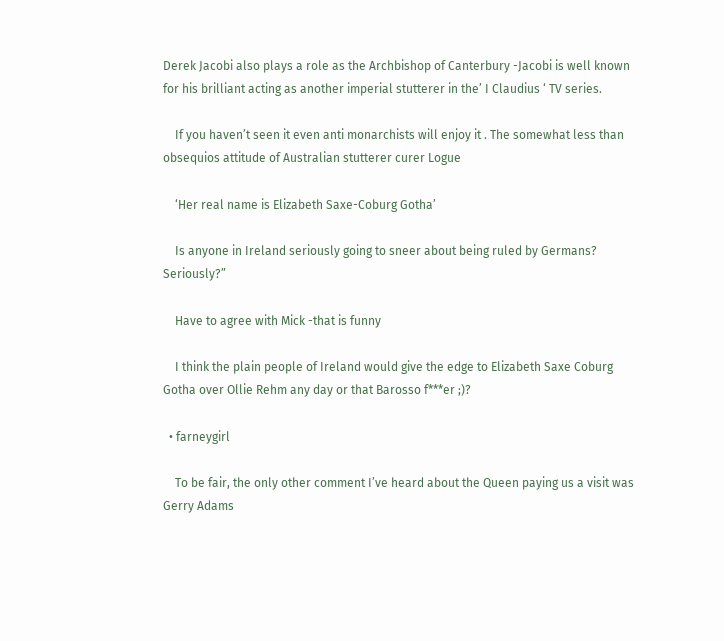Derek Jacobi also plays a role as the Archbishop of Canterbury -Jacobi is well known for his brilliant acting as another imperial stutterer in the’ I Claudius ‘ TV series.

    If you haven’t seen it even anti monarchists will enjoy it . The somewhat less than obsequios attitude of Australian stutterer curer Logue

    ‘Her real name is Elizabeth Saxe-Coburg Gotha’

    Is anyone in Ireland seriously going to sneer about being ruled by Germans? Seriously?”

    Have to agree with Mick -that is funny

    I think the plain people of Ireland would give the edge to Elizabeth Saxe Coburg Gotha over Ollie Rehm any day or that Barosso f***er ;)?

  • farneygirl

    To be fair, the only other comment I’ve heard about the Queen paying us a visit was Gerry Adams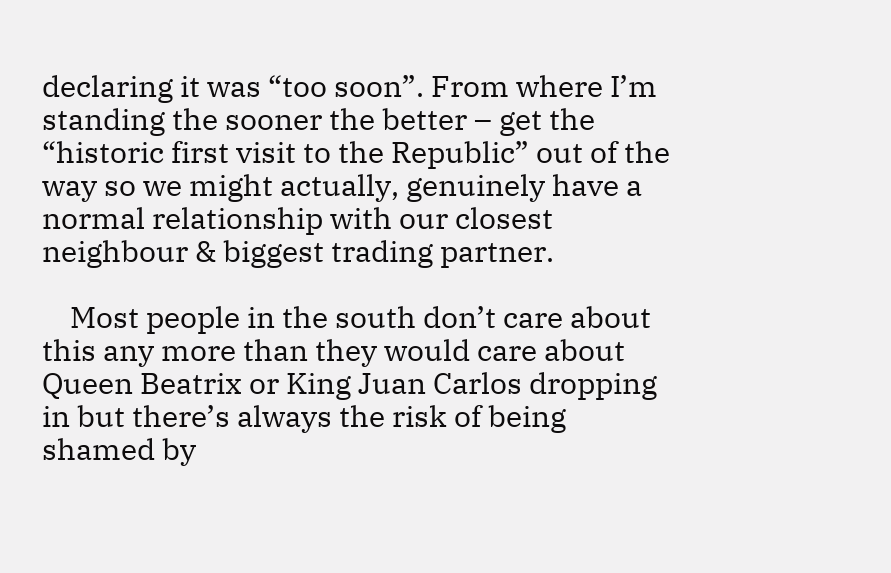declaring it was “too soon”. From where I’m standing the sooner the better – get the “historic first visit to the Republic” out of the way so we might actually, genuinely have a normal relationship with our closest neighbour & biggest trading partner.

    Most people in the south don’t care about this any more than they would care about Queen Beatrix or King Juan Carlos dropping in but there’s always the risk of being shamed by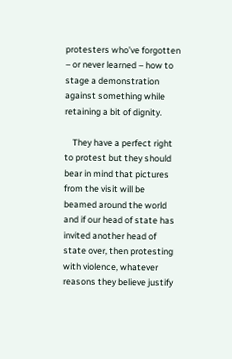protesters who’ve forgotten – or never learned – how to stage a demonstration against something while retaining a bit of dignity.

    They have a perfect right to protest but they should bear in mind that pictures from the visit will be beamed around the world and if our head of state has invited another head of state over, then protesting with violence, whatever reasons they believe justify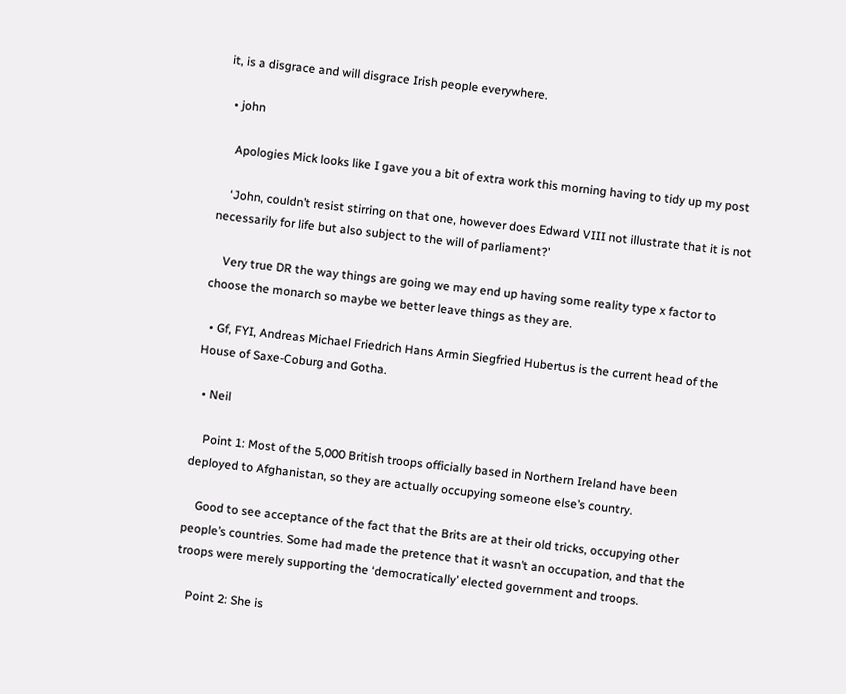it, is a disgrace and will disgrace Irish people everywhere.

  • john

    Apologies Mick looks like I gave you a bit of extra work this morning having to tidy up my post

    ‘John, couldn’t resist stirring on that one, however does Edward VIII not illustrate that it is not necessarily for life but also subject to the will of parliament?’

    Very true DR the way things are going we may end up having some reality type x factor to choose the monarch so maybe we better leave things as they are.

  • Gf, FYI, Andreas Michael Friedrich Hans Armin Siegfried Hubertus is the current head of the House of Saxe-Coburg and Gotha.

  • Neil

    Point 1: Most of the 5,000 British troops officially based in Northern Ireland have been deployed to Afghanistan, so they are actually occupying someone else’s country.

    Good to see acceptance of the fact that the Brits are at their old tricks, occupying other people’s countries. Some had made the pretence that it wasn’t an occupation, and that the troops were merely supporting the ‘democratically’ elected government and troops.

    Point 2: She is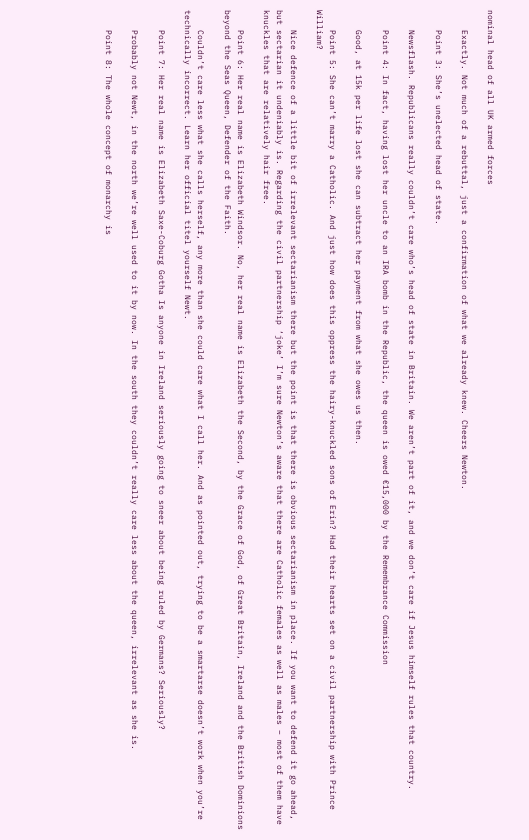nominal head of all UK armed forces

    Exactly. Not much of a rebuttal, just a confirmation of what we already knew. Cheers Newton.

    Point 3: She’s unelected head of state.

    Newsflash. Republicans really couldn’t care who’s head of state in Britain. We aren’t part of it, and we don’t care if Jesus himself rules that country.

    Point 4: In fact, having lost her uncle to an IRA bomb in the Republic, the queen is owed €15,000 by the Remembrance Commission

    Good, at 15k per life lost she can subtract her payment from what she owes us then.

    Point 5: She can’t marry a Catholic. And just how does this oppress the hairy-knuckled sons of Erin? Had their hearts set on a civil partnership with Prince William?

    Nice defence of a little bit of irrelevant sectarianism there but the point is that there is obvious sectarianism in place. If you want to defend it go ahead, but sectarian it undeniably is. Regarding the civil partnership ‘joke’ I’m sure Newton’s aware that there are Catholic females as well as males – most of them have knuckles that are relatively hair free.

    Point 6: Her real name is Elizabeth Windsor. No, her real name is Elizabeth the Second, by the Grace of God, of Great Britain, Ireland and the British Dominions beyond the Seas Queen, Defender of the Faith.

    Couldn’t care less what she calls herself, any more than she could care what I call her. And as pointed out, trying to be a smartarse doesn’t work when you’re technically incorrect. Learn her official titel yourself Newt.

    Point 7: Her real name is Elizabeth Saxe-Coburg Gotha Is anyone in Ireland seriously going to sneer about being ruled by Germans? Seriously?

    Probably not Newt, in the north we’re well used to it by now. In the south they couldn’t really care less about the queen, irrelevant as she is.

    Point 8: The whole concept of monarchy is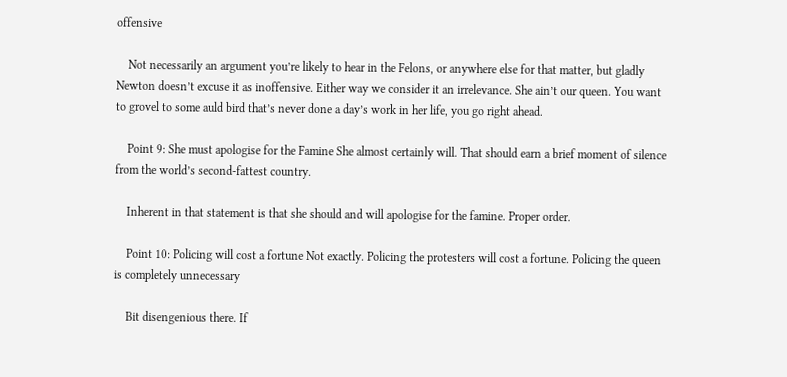offensive

    Not necessarily an argument you’re likely to hear in the Felons, or anywhere else for that matter, but gladly Newton doesn’t excuse it as inoffensive. Either way we consider it an irrelevance. She ain’t our queen. You want to grovel to some auld bird that’s never done a day’s work in her life, you go right ahead.

    Point 9: She must apologise for the Famine She almost certainly will. That should earn a brief moment of silence from the world’s second-fattest country.

    Inherent in that statement is that she should and will apologise for the famine. Proper order.

    Point 10: Policing will cost a fortune Not exactly. Policing the protesters will cost a fortune. Policing the queen is completely unnecessary

    Bit disengenious there. If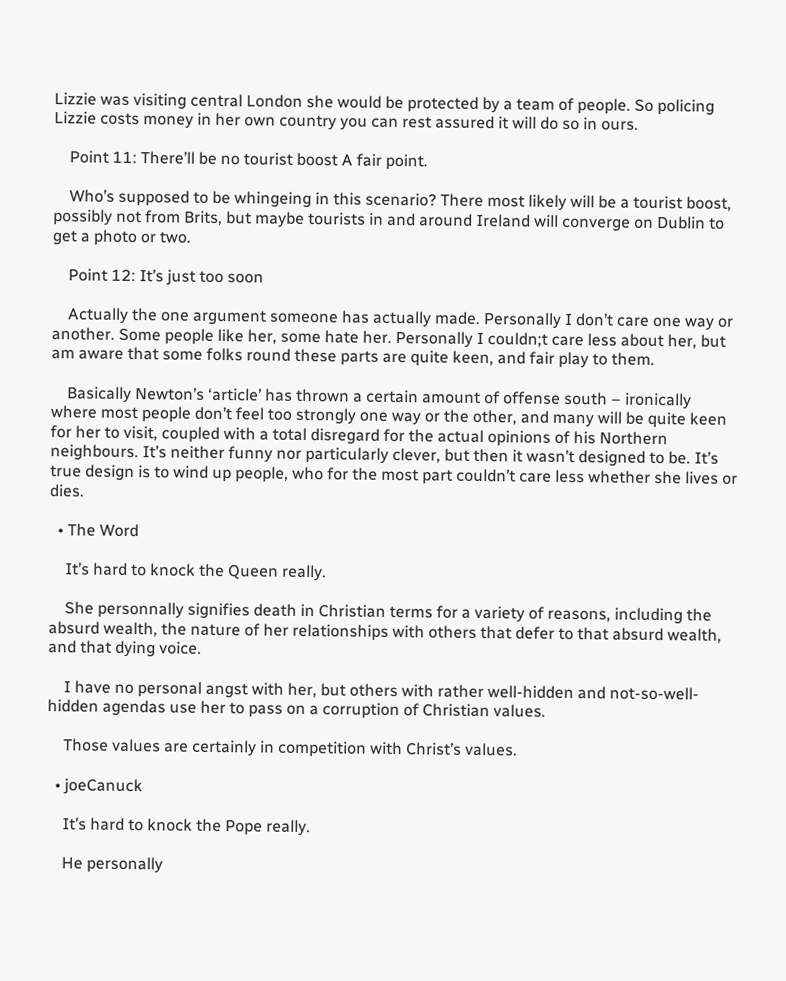Lizzie was visiting central London she would be protected by a team of people. So policing Lizzie costs money in her own country you can rest assured it will do so in ours.

    Point 11: There’ll be no tourist boost A fair point.

    Who’s supposed to be whingeing in this scenario? There most likely will be a tourist boost, possibly not from Brits, but maybe tourists in and around Ireland will converge on Dublin to get a photo or two.

    Point 12: It’s just too soon

    Actually the one argument someone has actually made. Personally I don’t care one way or another. Some people like her, some hate her. Personally I couldn;t care less about her, but am aware that some folks round these parts are quite keen, and fair play to them.

    Basically Newton’s ‘article’ has thrown a certain amount of offense south – ironically where most people don’t feel too strongly one way or the other, and many will be quite keen for her to visit, coupled with a total disregard for the actual opinions of his Northern neighbours. It’s neither funny nor particularly clever, but then it wasn’t designed to be. It’s true design is to wind up people, who for the most part couldn’t care less whether she lives or dies.

  • The Word

    It’s hard to knock the Queen really.

    She personnally signifies death in Christian terms for a variety of reasons, including the absurd wealth, the nature of her relationships with others that defer to that absurd wealth, and that dying voice.

    I have no personal angst with her, but others with rather well-hidden and not-so-well-hidden agendas use her to pass on a corruption of Christian values.

    Those values are certainly in competition with Christ’s values.

  • joeCanuck

    It’s hard to knock the Pope really.

    He personally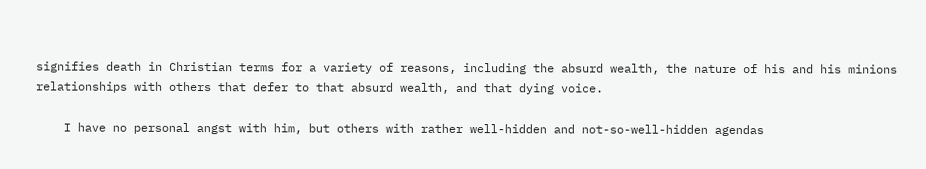signifies death in Christian terms for a variety of reasons, including the absurd wealth, the nature of his and his minions relationships with others that defer to that absurd wealth, and that dying voice.

    I have no personal angst with him, but others with rather well-hidden and not-so-well-hidden agendas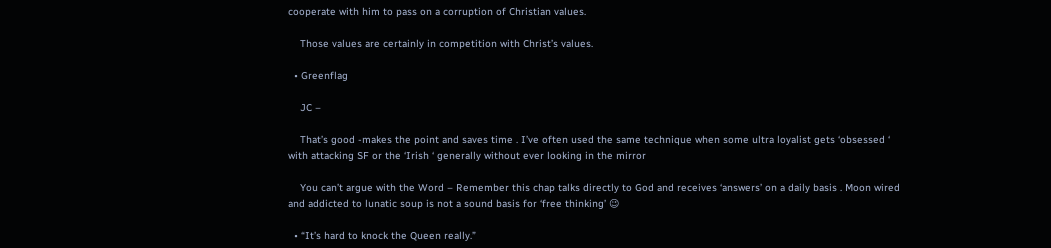cooperate with him to pass on a corruption of Christian values.

    Those values are certainly in competition with Christ’s values.

  • Greenflag

    JC –

    That’s good -makes the point and saves time . I’ve often used the same technique when some ultra loyalist gets ‘obsessed ‘ with attacking SF or the ‘Irish ‘ generally without ever looking in the mirror

    You can’t argue with the Word – Remember this chap talks directly to God and receives ‘answers’ on a daily basis . Moon wired and addicted to lunatic soup is not a sound basis for ‘free thinking’ 😉

  • “It’s hard to knock the Queen really.”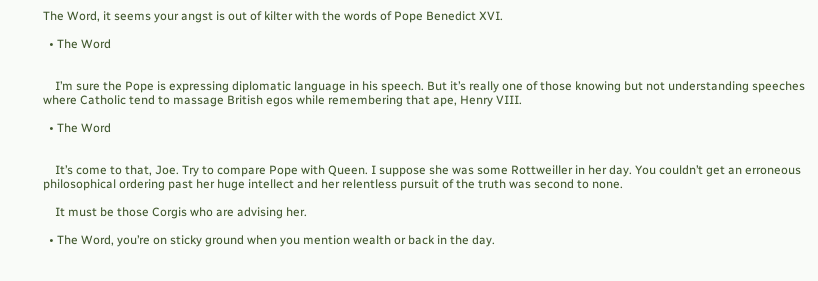The Word, it seems your angst is out of kilter with the words of Pope Benedict XVI.

  • The Word


    I’m sure the Pope is expressing diplomatic language in his speech. But it’s really one of those knowing but not understanding speeches where Catholic tend to massage British egos while remembering that ape, Henry VIII.

  • The Word


    It’s come to that, Joe. Try to compare Pope with Queen. I suppose she was some Rottweiller in her day. You couldn’t get an erroneous philosophical ordering past her huge intellect and her relentless pursuit of the truth was second to none.

    It must be those Corgis who are advising her.

  • The Word, you’re on sticky ground when you mention wealth or back in the day.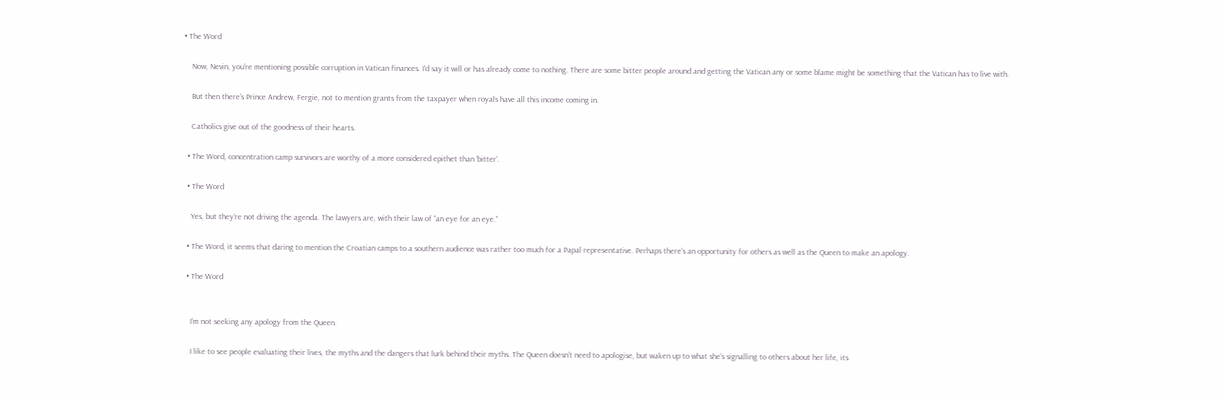• The Word

    Now, Nevin, you’re mentioning possible corruption in Vatican finances. I’d say it will or has already come to nothing. There are some bitter people around and getting the Vatican any or some blame might be something that the Vatican has to live with.

    But then there’s Prince Andrew, Fergie, not to mention grants from the taxpayer when royals have all this income coming in.

    Catholics give out of the goodness of their hearts.

  • The Word, concentration camp survivors are worthy of a more considered epithet than ‘bitter’.

  • The Word

    Yes, but they’re not driving the agenda. The lawyers are, with their law of “an eye for an eye.”

  • The Word, it seems that daring to mention the Croatian camps to a southern audience was rather too much for a Papal representative. Perhaps there’s an opportunity for others as well as the Queen to make an apology.

  • The Word


    I’m not seeking any apology from the Queen.

    I like to see people evaluating their lives, the myths and the dangers that lurk behind their myths. The Queen doesn’t need to apologise, but waken up to what she’s signalling to others about her life, its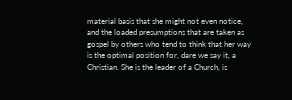material basis that she might not even notice, and the loaded presumptions that are taken as gospel by others who tend to think that her way is the optimal position for, dare we say it, a Christian. She is the leader of a Church, is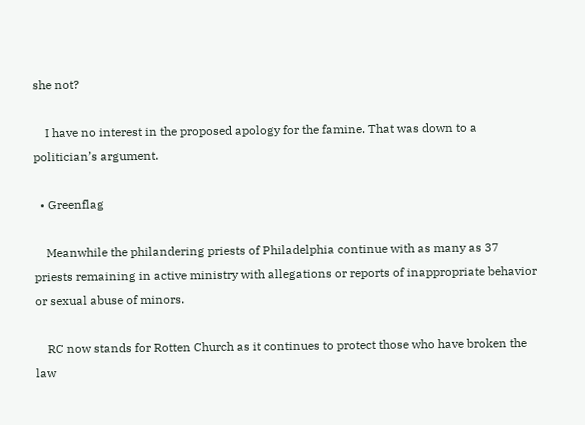she not?

    I have no interest in the proposed apology for the famine. That was down to a politician’s argument.

  • Greenflag

    Meanwhile the philandering priests of Philadelphia continue with as many as 37 priests remaining in active ministry with allegations or reports of inappropriate behavior or sexual abuse of minors.

    RC now stands for Rotten Church as it continues to protect those who have broken the law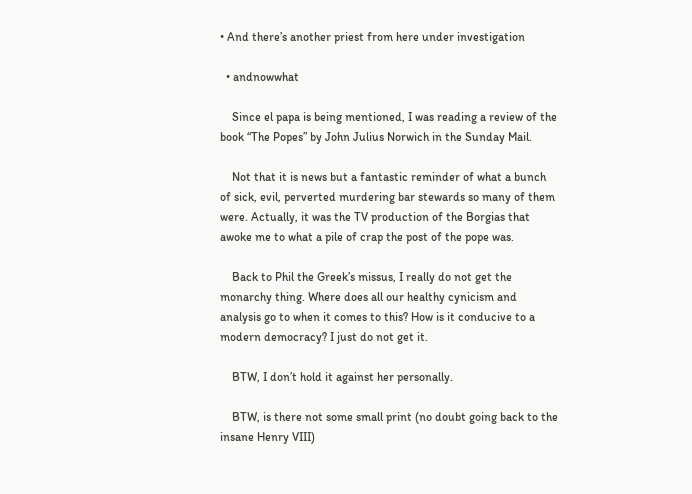• And there’s another priest from here under investigation

  • andnowwhat

    Since el papa is being mentioned, I was reading a review of the book “The Popes” by John Julius Norwich in the Sunday Mail.

    Not that it is news but a fantastic reminder of what a bunch of sick, evil, perverted murdering bar stewards so many of them were. Actually, it was the TV production of the Borgias that awoke me to what a pile of crap the post of the pope was.

    Back to Phil the Greek’s missus, I really do not get the monarchy thing. Where does all our healthy cynicism and analysis go to when it comes to this? How is it conducive to a modern democracy? I just do not get it.

    BTW, I don’t hold it against her personally.

    BTW, is there not some small print (no doubt going back to the insane Henry VIII)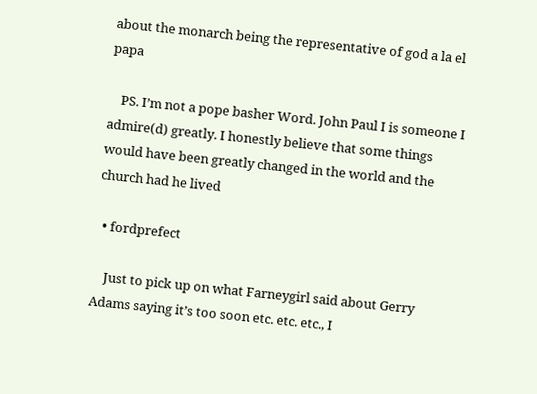about the monarch being the representative of god a la el papa

    PS. I’m not a pope basher Word. John Paul I is someone I admire(d) greatly. I honestly believe that some things would have been greatly changed in the world and the church had he lived

  • fordprefect

    Just to pick up on what Farneygirl said about Gerry Adams saying it’s too soon etc. etc. etc., I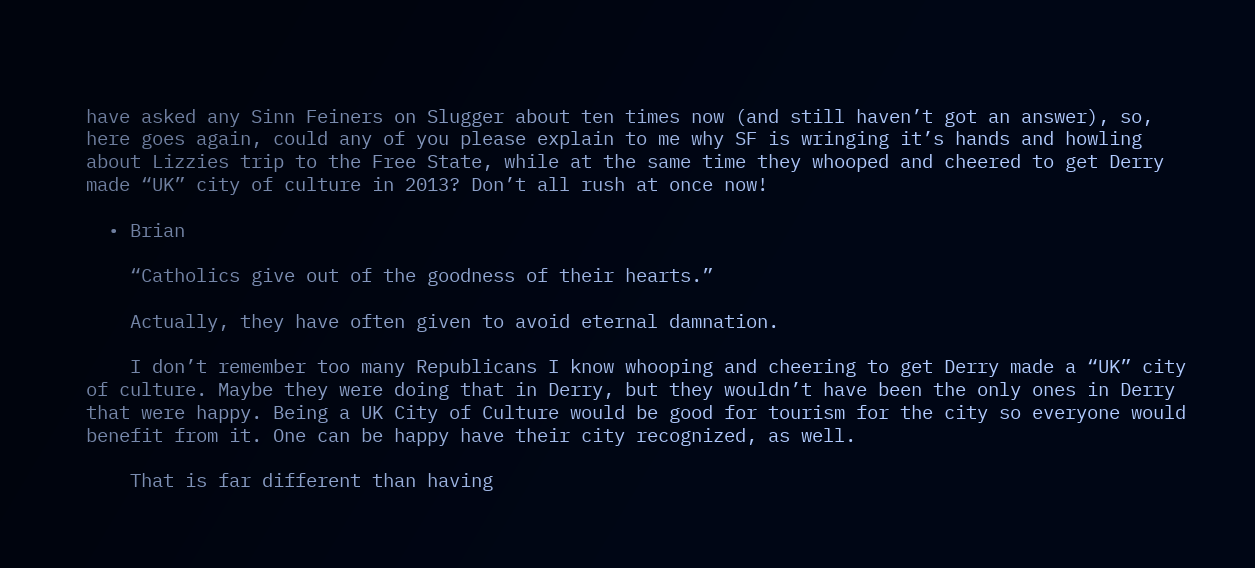have asked any Sinn Feiners on Slugger about ten times now (and still haven’t got an answer), so, here goes again, could any of you please explain to me why SF is wringing it’s hands and howling about Lizzies trip to the Free State, while at the same time they whooped and cheered to get Derry made “UK” city of culture in 2013? Don’t all rush at once now!

  • Brian

    “Catholics give out of the goodness of their hearts.”

    Actually, they have often given to avoid eternal damnation.

    I don’t remember too many Republicans I know whooping and cheering to get Derry made a “UK” city of culture. Maybe they were doing that in Derry, but they wouldn’t have been the only ones in Derry that were happy. Being a UK City of Culture would be good for tourism for the city so everyone would benefit from it. One can be happy have their city recognized, as well.

    That is far different than having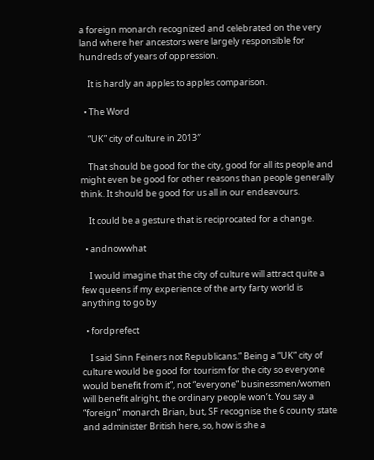a foreign monarch recognized and celebrated on the very land where her ancestors were largely responsible for hundreds of years of oppression.

    It is hardly an apples to apples comparison.

  • The Word

    “UK” city of culture in 2013″

    That should be good for the city, good for all its people and might even be good for other reasons than people generally think. It should be good for us all in our endeavours.

    It could be a gesture that is reciprocated for a change.

  • andnowwhat

    I would imagine that the city of culture will attract quite a few queens if my experience of the arty farty world is anything to go by

  • fordprefect

    I said Sinn Feiners not Republicans.” Being a “UK” city of culture would be good for tourism for the city so everyone would benefit from it”, not “everyone” businessmen/women will benefit alright, the ordinary people won’t. You say a “foreign” monarch Brian, but, SF recognise the 6 county state and administer British here, so, how is she a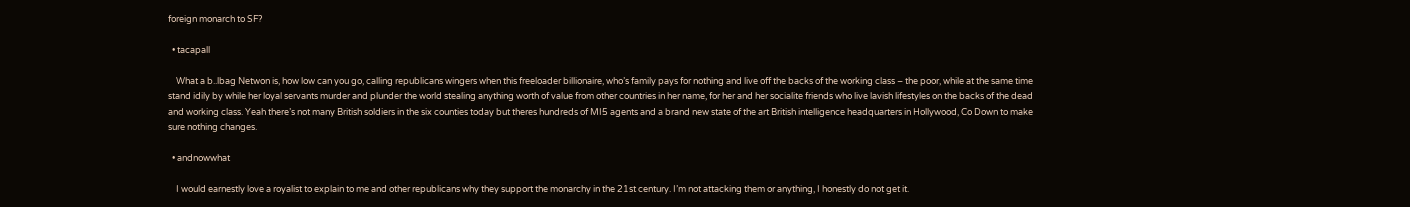foreign monarch to SF?

  • tacapall

    What a b..lbag Netwon is, how low can you go, calling republicans wingers when this freeloader billionaire, who’s family pays for nothing and live off the backs of the working class – the poor, while at the same time stand idily by while her loyal servants murder and plunder the world stealing anything worth of value from other countries in her name, for her and her socialite friends who live lavish lifestyles on the backs of the dead and working class. Yeah there’s not many British soldiers in the six counties today but theres hundreds of MI5 agents and a brand new state of the art British intelligence headquarters in Hollywood, Co Down to make sure nothing changes.

  • andnowwhat

    I would earnestly love a royalist to explain to me and other republicans why they support the monarchy in the 21st century. I’m not attacking them or anything, I honestly do not get it.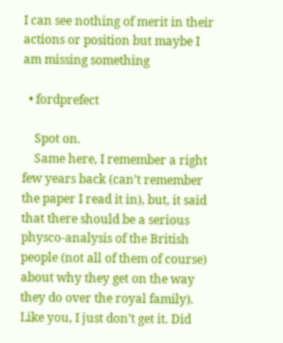I can see nothing of merit in their actions or position but maybe I am missing something

  • fordprefect

    Spot on.
    Same here, I remember a right few years back (can’t remember the paper I read it in), but, it said that there should be a serious physco-analysis of the British people (not all of them of course) about why they get on the way they do over the royal family). Like you, I just don’t get it. Did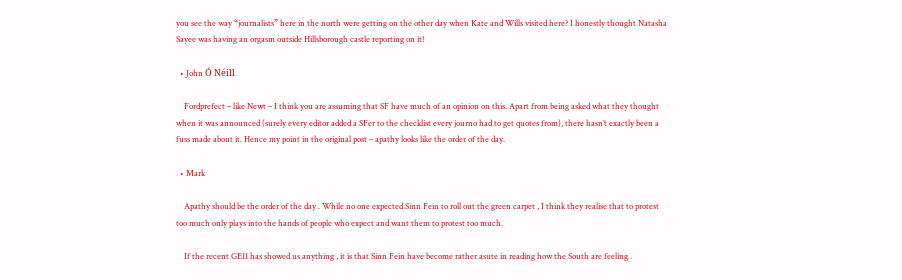you see the way “journalists” here in the north were getting on the other day when Kate and Wills visited here? I honestly thought Natasha Sayee was having an orgasm outside Hillsborough castle reporting on it!

  • John Ó Néill

    Fordprefect – like Newt – I think you are assuming that SF have much of an opinion on this. Apart from being asked what they thought when it was announced (surely every editor added a SFer to the checklist every journo had to get quotes from), there hasn’t exactly been a fuss made about it. Hence my point in the original post – apathy looks like the order of the day.

  • Mark

    Apathy should be the order of the day . While no one expected Sinn Fein to roll out the green carpet , I think they realise that to protest too much only plays into the hands of people who expect and want them to protest too much.

    If the recent GE11 has showed us anything , it is that Sinn Fein have become rather asute in reading how the South are feeling .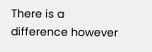There is a difference however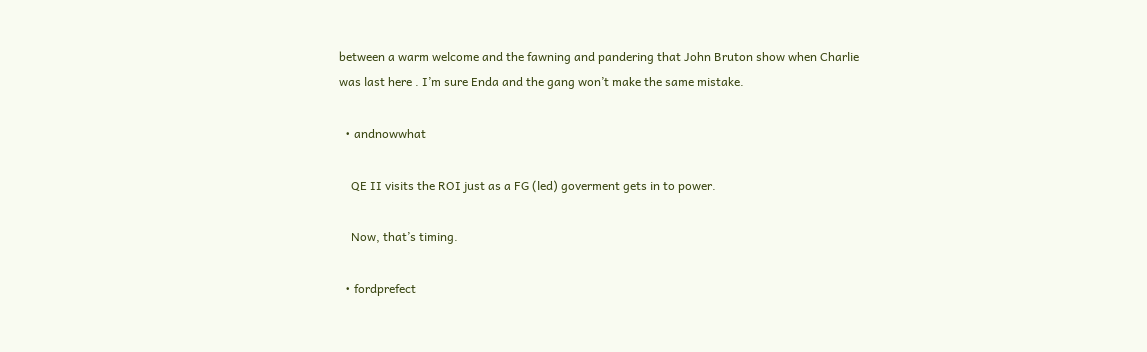between a warm welcome and the fawning and pandering that John Bruton show when Charlie was last here . I’m sure Enda and the gang won’t make the same mistake.

  • andnowwhat

    QE II visits the ROI just as a FG (led) goverment gets in to power.

    Now, that’s timing.

  • fordprefect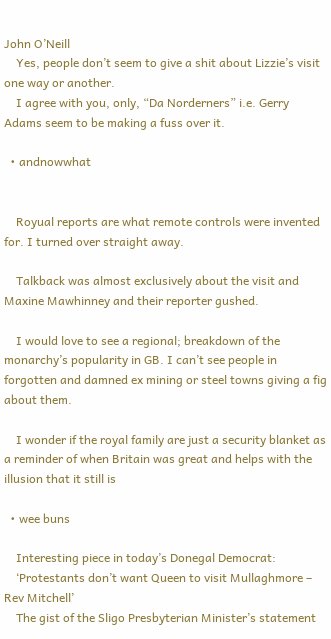John O’Neill
    Yes, people don’t seem to give a shit about Lizzie’s visit one way or another.
    I agree with you, only, “Da Norderners” i.e. Gerry Adams seem to be making a fuss over it.

  • andnowwhat


    Royual reports are what remote controls were invented for. I turned over straight away.

    Talkback was almost exclusively about the visit and Maxine Mawhinney and their reporter gushed.

    I would love to see a regional; breakdown of the monarchy’s popularity in GB. I can’t see people in forgotten and damned ex mining or steel towns giving a fig about them.

    I wonder if the royal family are just a security blanket as a reminder of when Britain was great and helps with the illusion that it still is

  • wee buns

    Interesting piece in today’s Donegal Democrat:
    ‘Protestants don’t want Queen to visit Mullaghmore – Rev Mitchell’
    The gist of the Sligo Presbyterian Minister’s statement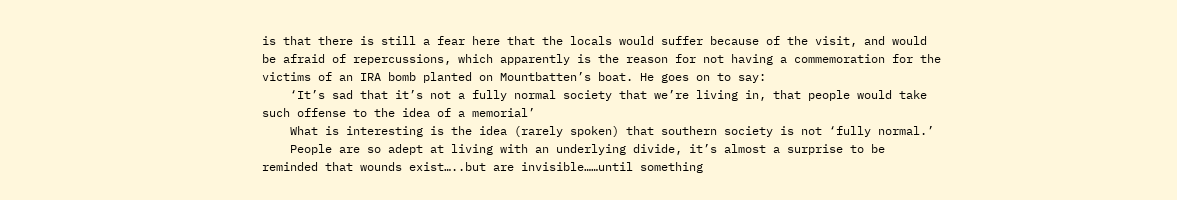is that there is still a fear here that the locals would suffer because of the visit, and would be afraid of repercussions, which apparently is the reason for not having a commemoration for the victims of an IRA bomb planted on Mountbatten’s boat. He goes on to say:
    ‘It’s sad that it’s not a fully normal society that we’re living in, that people would take such offense to the idea of a memorial’
    What is interesting is the idea (rarely spoken) that southern society is not ‘fully normal.’
    People are so adept at living with an underlying divide, it’s almost a surprise to be reminded that wounds exist…..but are invisible……until something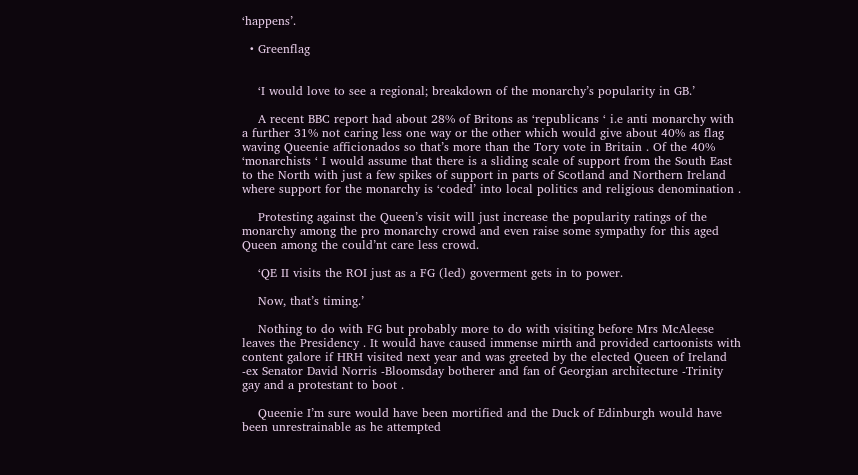‘happens’.

  • Greenflag


    ‘I would love to see a regional; breakdown of the monarchy’s popularity in GB.’

    A recent BBC report had about 28% of Britons as ‘republicans ‘ i.e anti monarchy with a further 31% not caring less one way or the other which would give about 40% as flag waving Queenie afficionados so that’s more than the Tory vote in Britain . Of the 40% ‘monarchists ‘ I would assume that there is a sliding scale of support from the South East to the North with just a few spikes of support in parts of Scotland and Northern Ireland where support for the monarchy is ‘coded’ into local politics and religious denomination .

    Protesting against the Queen’s visit will just increase the popularity ratings of the monarchy among the pro monarchy crowd and even raise some sympathy for this aged Queen among the could’nt care less crowd.

    ‘QE II visits the ROI just as a FG (led) goverment gets in to power.

    Now, that’s timing.’

    Nothing to do with FG but probably more to do with visiting before Mrs McAleese leaves the Presidency . It would have caused immense mirth and provided cartoonists with content galore if HRH visited next year and was greeted by the elected Queen of Ireland -ex Senator David Norris -Bloomsday botherer and fan of Georgian architecture -Trinity gay and a protestant to boot .

    Queenie I’m sure would have been mortified and the Duck of Edinburgh would have been unrestrainable as he attempted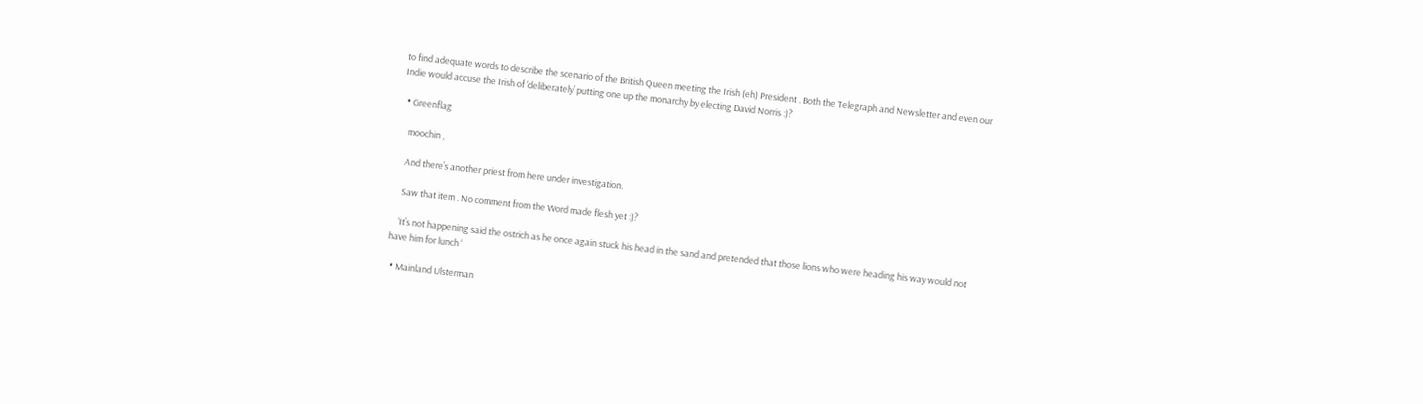to find adequate words to describe the scenario of the British Queen meeting the Irish (eh) President . Both the Telegraph and Newsletter and even our Indie would accuse the Irish of ‘deliberately’ putting one up the monarchy by electing David Norris :)?

  • Greenflag

    moochin ,

    And there’s another priest from here under investigation.

    Saw that item . No comment from the Word made flesh yet :)?

    ‘It’s not happening said the ostrich as he once again stuck his head in the sand and pretended that those lions who were heading his way would not have him for lunch ‘

  • Mainland Ulsterman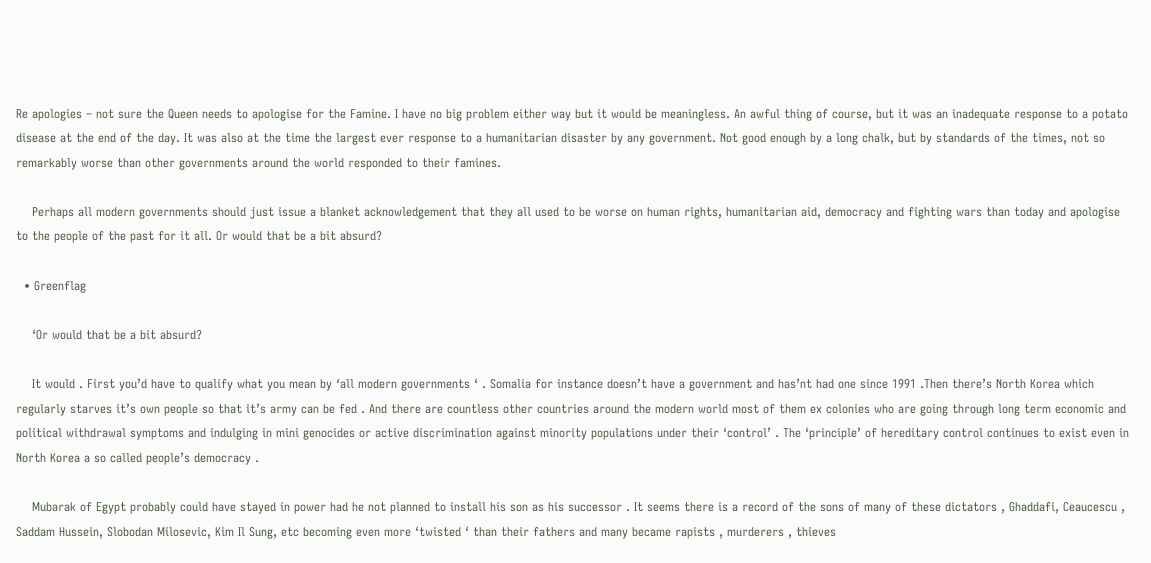Re apologies – not sure the Queen needs to apologise for the Famine. I have no big problem either way but it would be meaningless. An awful thing of course, but it was an inadequate response to a potato disease at the end of the day. It was also at the time the largest ever response to a humanitarian disaster by any government. Not good enough by a long chalk, but by standards of the times, not so remarkably worse than other governments around the world responded to their famines.

    Perhaps all modern governments should just issue a blanket acknowledgement that they all used to be worse on human rights, humanitarian aid, democracy and fighting wars than today and apologise to the people of the past for it all. Or would that be a bit absurd?

  • Greenflag

    ‘Or would that be a bit absurd?

    It would . First you’d have to qualify what you mean by ‘all modern governments ‘ . Somalia for instance doesn’t have a government and has’nt had one since 1991 .Then there’s North Korea which regularly starves it’s own people so that it’s army can be fed . And there are countless other countries around the modern world most of them ex colonies who are going through long term economic and political withdrawal symptoms and indulging in mini genocides or active discrimination against minority populations under their ‘control’ . The ‘principle’ of hereditary control continues to exist even in North Korea a so called people’s democracy .

    Mubarak of Egypt probably could have stayed in power had he not planned to install his son as his successor . It seems there is a record of the sons of many of these dictators , Ghaddafi, Ceaucescu , Saddam Hussein, Slobodan Milosevic, Kim Il Sung, etc becoming even more ‘twisted ‘ than their fathers and many became rapists , murderers , thieves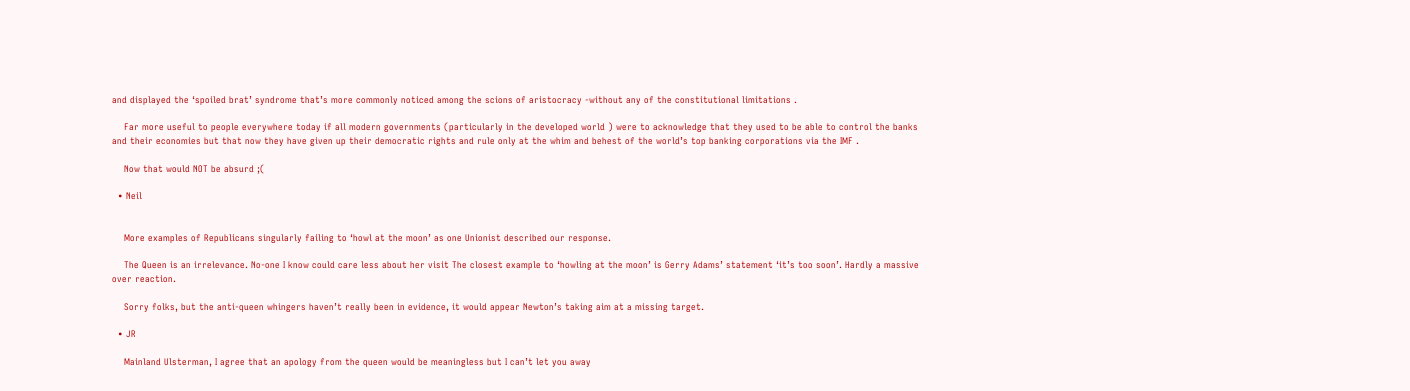and displayed the ‘spoiled brat’ syndrome that’s more commonly noticed among the scions of aristocracy -without any of the constitutional limitations .

    Far more useful to people everywhere today if all modern governments (particularly in the developed world ) were to acknowledge that they used to be able to control the banks and their economies but that now they have given up their democratic rights and rule only at the whim and behest of the world’s top banking corporations via the IMF .

    Now that would NOT be absurd ;(

  • Neil


    More examples of Republicans singularly failing to ‘howl at the moon’ as one Unionist described our response.

    The Queen is an irrelevance. No-one I know could care less about her visit The closest example to ‘howling at the moon’ is Gerry Adams’ statement ‘it’s too soon’. Hardly a massive over reaction.

    Sorry folks, but the anti-queen whingers haven’t really been in evidence, it would appear Newton’s taking aim at a missing target.

  • JR

    Mainland Ulsterman, I agree that an apology from the queen would be meaningless but I can’t let you away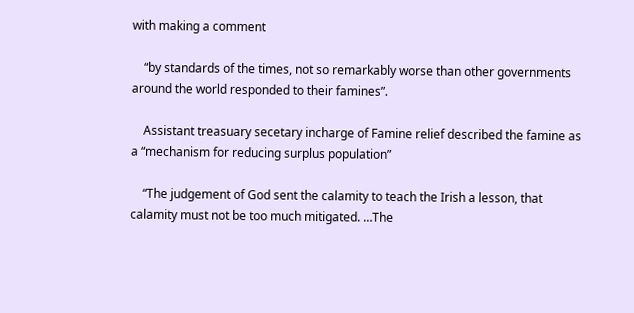with making a comment

    “by standards of the times, not so remarkably worse than other governments around the world responded to their famines”.

    Assistant treasuary secetary incharge of Famine relief described the famine as a “mechanism for reducing surplus population”

    “The judgement of God sent the calamity to teach the Irish a lesson, that calamity must not be too much mitigated. …The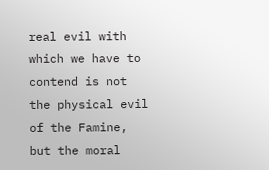real evil with which we have to contend is not the physical evil of the Famine, but the moral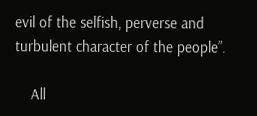evil of the selfish, perverse and turbulent character of the people”.

    All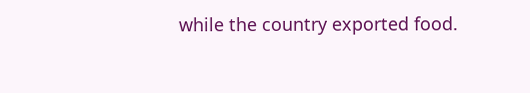while the country exported food.